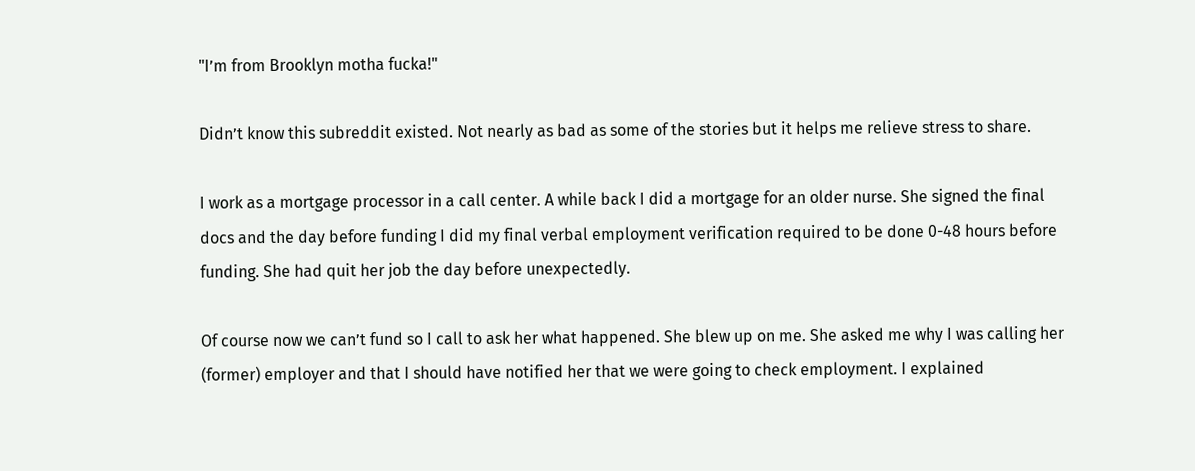"I’m from Brooklyn motha fucka!"

Didn’t know this subreddit existed. Not nearly as bad as some of the stories but it helps me relieve stress to share.

I work as a mortgage processor in a call center. A while back I did a mortgage for an older nurse. She signed the final docs and the day before funding I did my final verbal employment verification required to be done 0-48 hours before funding. She had quit her job the day before unexpectedly.

Of course now we can’t fund so I call to ask her what happened. She blew up on me. She asked me why I was calling her (former) employer and that I should have notified her that we were going to check employment. I explained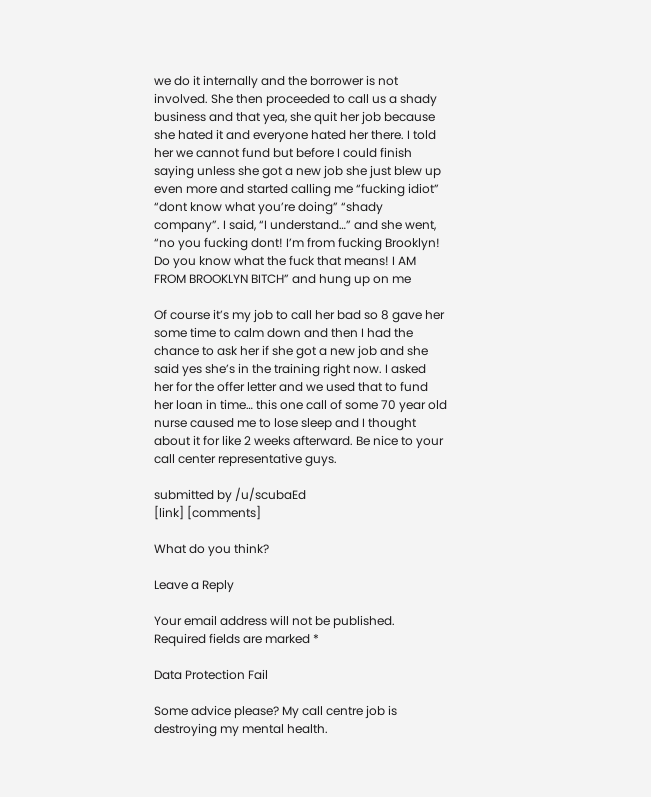we do it internally and the borrower is not involved. She then proceeded to call us a shady business and that yea, she quit her job because she hated it and everyone hated her there. I told her we cannot fund but before I could finish saying unless she got a new job she just blew up even more and started calling me “fucking idiot” “dont know what you’re doing” “shady company”. I said, “I understand…” and she went, “no you fucking dont! I’m from fucking Brooklyn! Do you know what the fuck that means! I AM FROM BROOKLYN BITCH” and hung up on me

Of course it’s my job to call her bad so 8 gave her some time to calm down and then I had the chance to ask her if she got a new job and she said yes she’s in the training right now. I asked her for the offer letter and we used that to fund her loan in time… this one call of some 70 year old nurse caused me to lose sleep and I thought about it for like 2 weeks afterward. Be nice to your call center representative guys.

submitted by /u/scubaEd
[link] [comments]

What do you think?

Leave a Reply

Your email address will not be published. Required fields are marked *

Data Protection Fail

Some advice please? My call centre job is destroying my mental health.